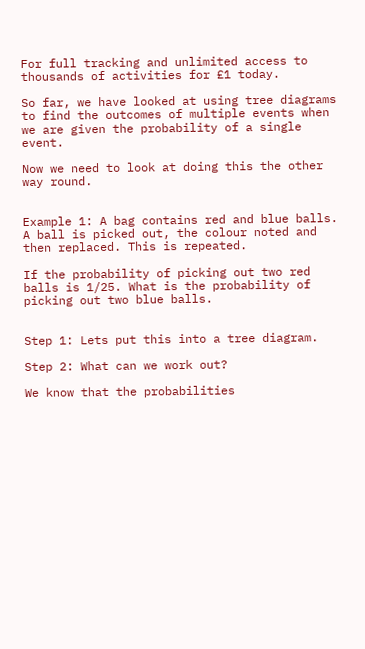For full tracking and unlimited access to thousands of activities for £1 today.

So far, we have looked at using tree diagrams to find the outcomes of multiple events when we are given the probability of a single event.

Now we need to look at doing this the other way round.


Example 1: A bag contains red and blue balls. A ball is picked out, the colour noted and then replaced. This is repeated.

If the probability of picking out two red balls is 1/25. What is the probability of picking out two blue balls.


Step 1: Lets put this into a tree diagram.

Step 2: What can we work out?

We know that the probabilities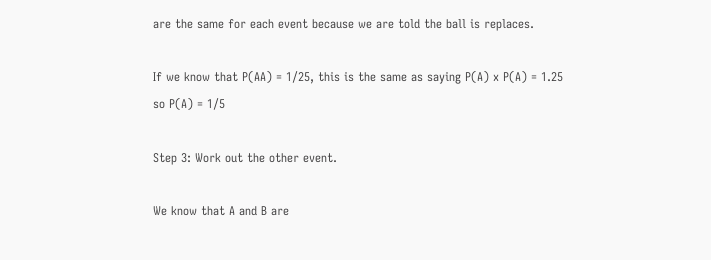are the same for each event because we are told the ball is replaces.

If we know that P(AA) = 1/25, this is the same as saying P(A) x P(A) = 1.25 so P(A) = 1/5

Step 3: Work out the other event.

We know that A and B are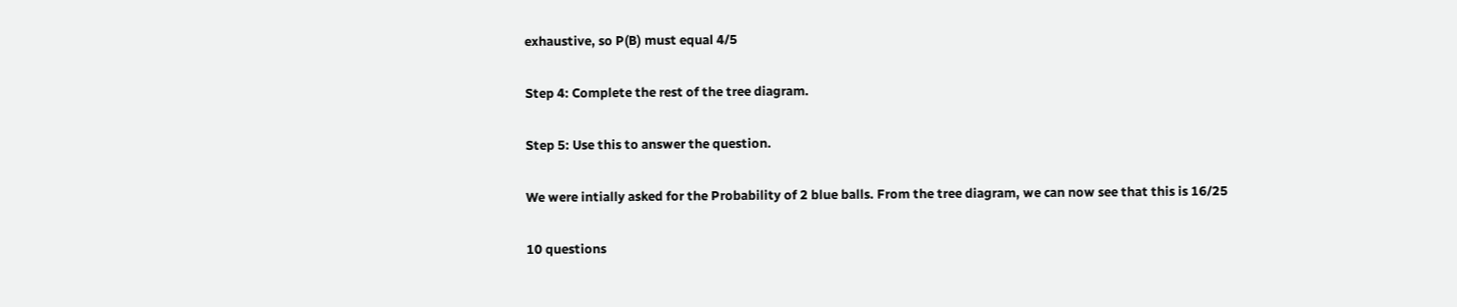exhaustive, so P(B) must equal 4/5

Step 4: Complete the rest of the tree diagram.

Step 5: Use this to answer the question.

We were intially asked for the Probability of 2 blue balls. From the tree diagram, we can now see that this is 16/25

10 questions